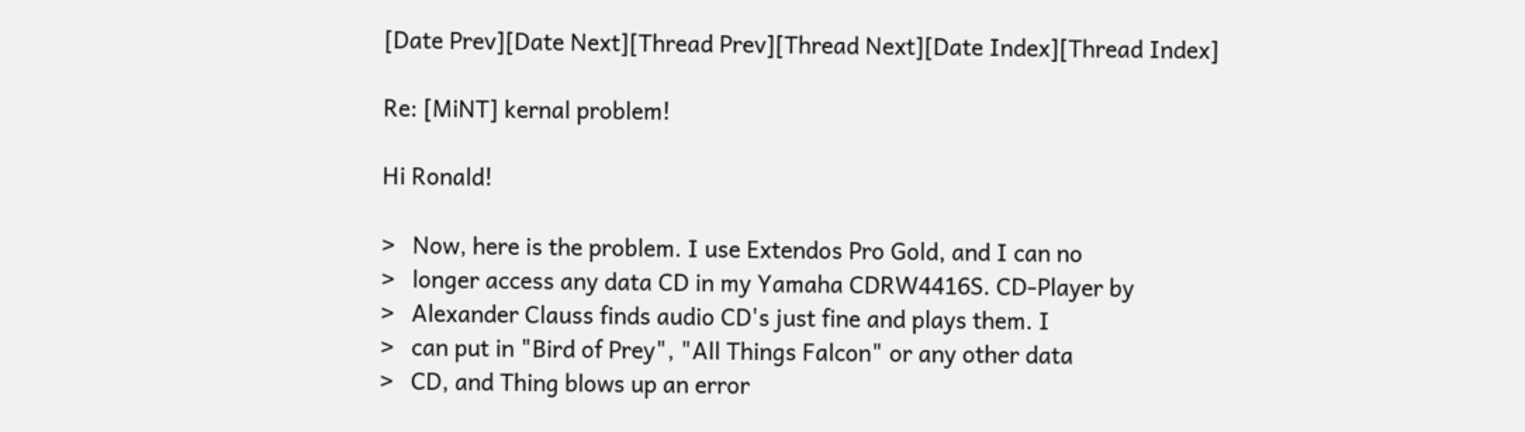[Date Prev][Date Next][Thread Prev][Thread Next][Date Index][Thread Index]

Re: [MiNT] kernal problem!

Hi Ronald!

>   Now, here is the problem. I use Extendos Pro Gold, and I can no
>   longer access any data CD in my Yamaha CDRW4416S. CD-Player by
>   Alexander Clauss finds audio CD's just fine and plays them. I
>   can put in "Bird of Prey", "All Things Falcon" or any other data
>   CD, and Thing blows up an error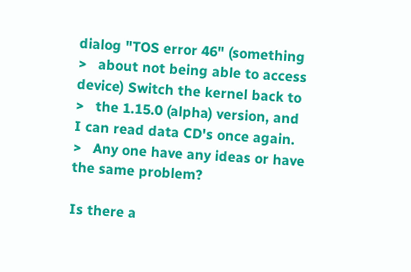dialog "TOS error 46" (something
>   about not being able to access device) Switch the kernel back to
>   the 1.15.0 (alpha) version, and I can read data CD's once again.
>   Any one have any ideas or have the same problem?

Is there a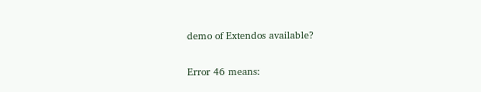demo of Extendos available?

Error 46 means: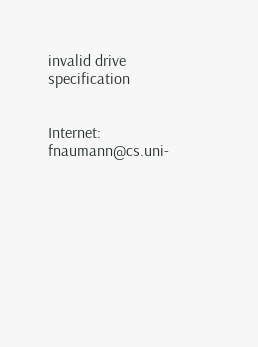invalid drive specification


Internet: fnaumann@cs.uni-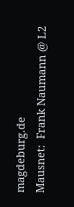magdeburg.de
Mausnet:  Frank Naumann @ L2